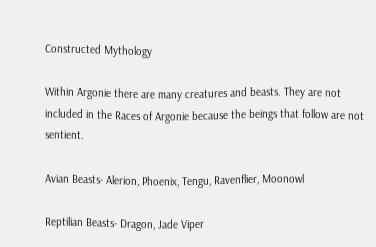Constructed Mythology

Within Argonie there are many creatures and beasts. They are not included in the Races of Argonie because the beings that follow are not sentient.

Avian Beasts- Alerion, Phoenix, Tengu, Ravenflier, Moonowl

Reptilian Beasts- Dragon, Jade Viper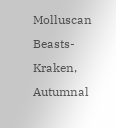Molluscan Beasts- Kraken, Autumnal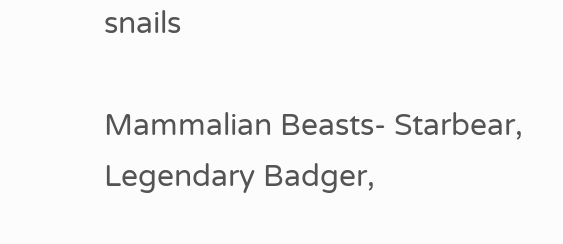snails

Mammalian Beasts- Starbear, Legendary Badger,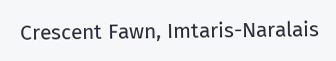Crescent Fawn, Imtaris-Naralais